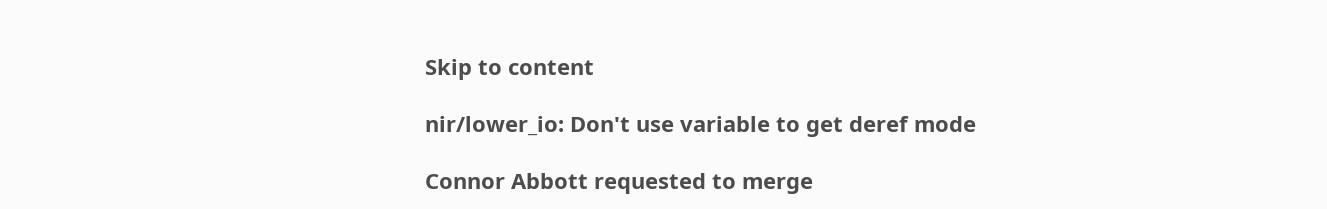Skip to content

nir/lower_io: Don't use variable to get deref mode

Connor Abbott requested to merge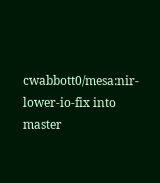cwabbott0/mesa:nir-lower-io-fix into master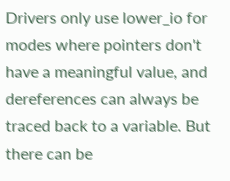Drivers only use lower_io for modes where pointers don't have a meaningful value, and dereferences can always be traced back to a variable. But there can be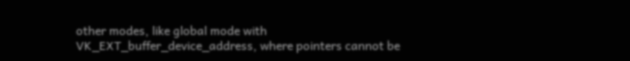other modes, like global mode with VK_EXT_buffer_device_address, where pointers cannot be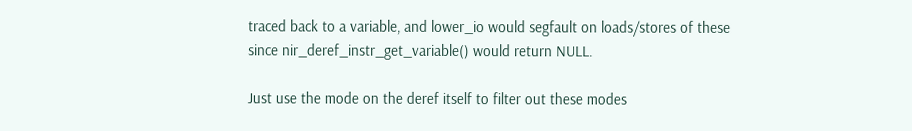traced back to a variable, and lower_io would segfault on loads/stores of these since nir_deref_instr_get_variable() would return NULL.

Just use the mode on the deref itself to filter out these modes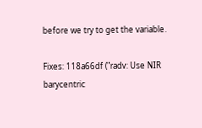before we try to get the variable.

Fixes: 118a66df ("radv: Use NIR barycentric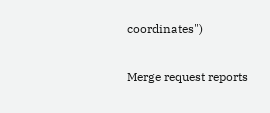coordinates")

Merge request reports